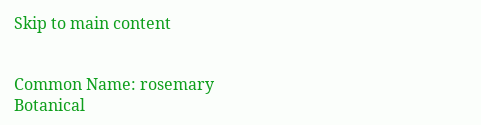Skip to main content


Common Name: rosemary
Botanical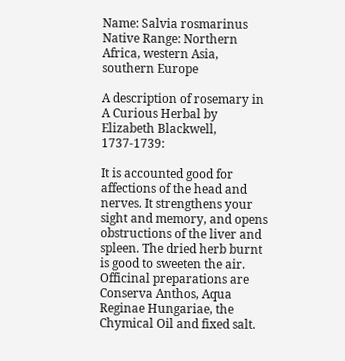Name: Salvia rosmarinus
Native Range: Northern Africa, western Asia, southern Europe

A description of rosemary in A Curious Herbal by Elizabeth Blackwell, 1737-1739:

It is accounted good for affections of the head and nerves. It strengthens your sight and memory, and opens obstructions of the liver and spleen. The dried herb burnt is good to sweeten the air. Officinal preparations are Conserva Anthos, Aqua Reginae Hungariae, the Chymical Oil and fixed salt.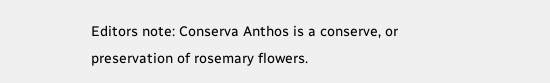Editors note: Conserva Anthos is a conserve, or preservation of rosemary flowers.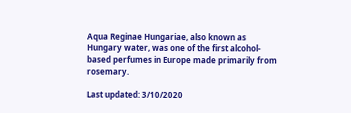Aqua Reginae Hungariae, also known as Hungary water, was one of the first alcohol-based perfumes in Europe made primarily from rosemary.

Last updated: 3/10/2020